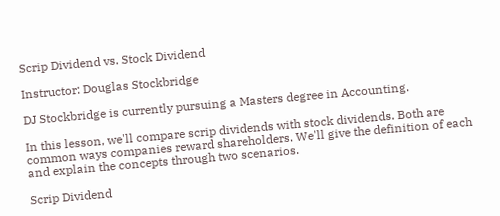Scrip Dividend vs. Stock Dividend

Instructor: Douglas Stockbridge

DJ Stockbridge is currently pursuing a Masters degree in Accounting.

In this lesson, we'll compare scrip dividends with stock dividends. Both are common ways companies reward shareholders. We'll give the definition of each and explain the concepts through two scenarios.

Scrip Dividend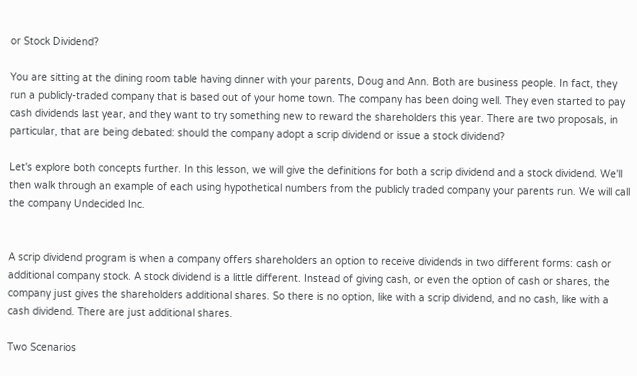or Stock Dividend?

You are sitting at the dining room table having dinner with your parents, Doug and Ann. Both are business people. In fact, they run a publicly-traded company that is based out of your home town. The company has been doing well. They even started to pay cash dividends last year, and they want to try something new to reward the shareholders this year. There are two proposals, in particular, that are being debated: should the company adopt a scrip dividend or issue a stock dividend?

Let's explore both concepts further. In this lesson, we will give the definitions for both a scrip dividend and a stock dividend. We'll then walk through an example of each using hypothetical numbers from the publicly traded company your parents run. We will call the company Undecided Inc.


A scrip dividend program is when a company offers shareholders an option to receive dividends in two different forms: cash or additional company stock. A stock dividend is a little different. Instead of giving cash, or even the option of cash or shares, the company just gives the shareholders additional shares. So there is no option, like with a scrip dividend, and no cash, like with a cash dividend. There are just additional shares.

Two Scenarios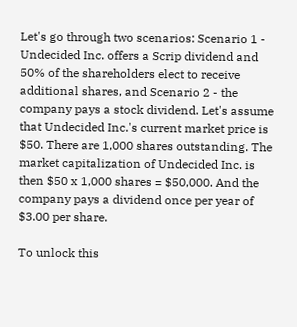Let's go through two scenarios: Scenario 1 - Undecided Inc. offers a Scrip dividend and 50% of the shareholders elect to receive additional shares, and Scenario 2 - the company pays a stock dividend. Let's assume that Undecided Inc.'s current market price is $50. There are 1,000 shares outstanding. The market capitalization of Undecided Inc. is then $50 x 1,000 shares = $50,000. And the company pays a dividend once per year of $3.00 per share.

To unlock this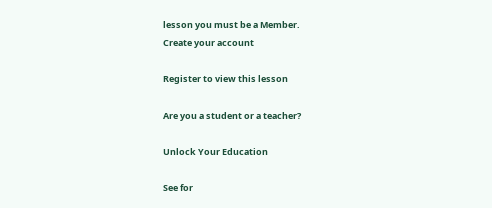lesson you must be a Member.
Create your account

Register to view this lesson

Are you a student or a teacher?

Unlock Your Education

See for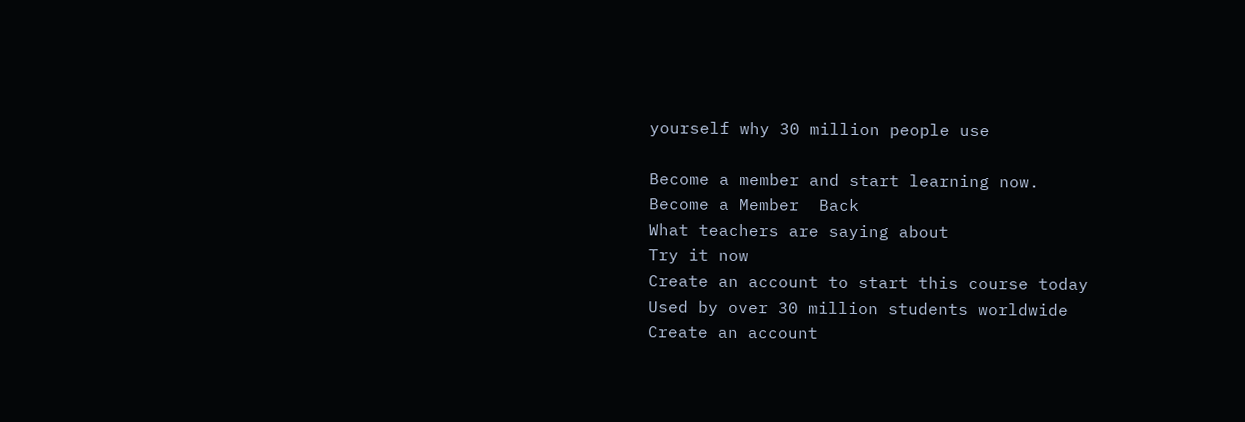yourself why 30 million people use

Become a member and start learning now.
Become a Member  Back
What teachers are saying about
Try it now
Create an account to start this course today
Used by over 30 million students worldwide
Create an account